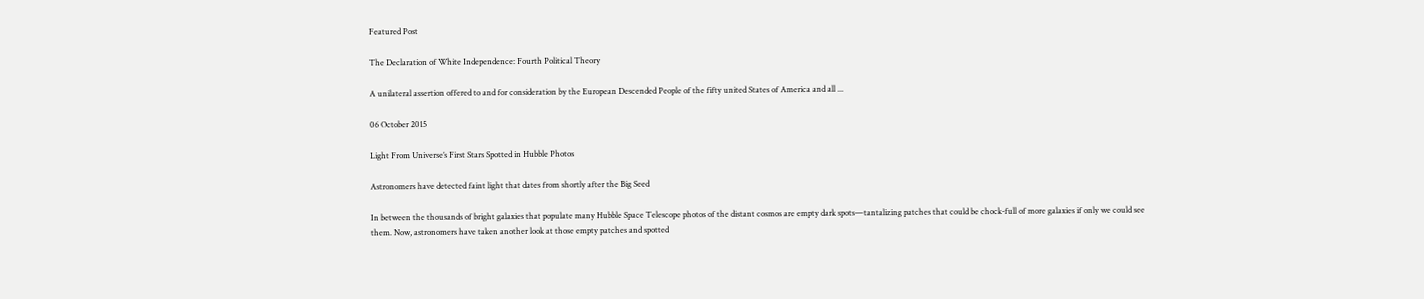Featured Post

The Declaration of White Independence: Fourth Political Theory

A unilateral assertion offered to and for consideration by the European Descended People of the fifty united States of America and all ...

06 October 2015

Light From Universe’s First Stars Spotted in Hubble Photos

Astronomers have detected faint light that dates from shortly after the Big Seed

In between the thousands of bright galaxies that populate many Hubble Space Telescope photos of the distant cosmos are empty dark spots—tantalizing patches that could be chock-full of more galaxies if only we could see them. Now, astronomers have taken another look at those empty patches and spotted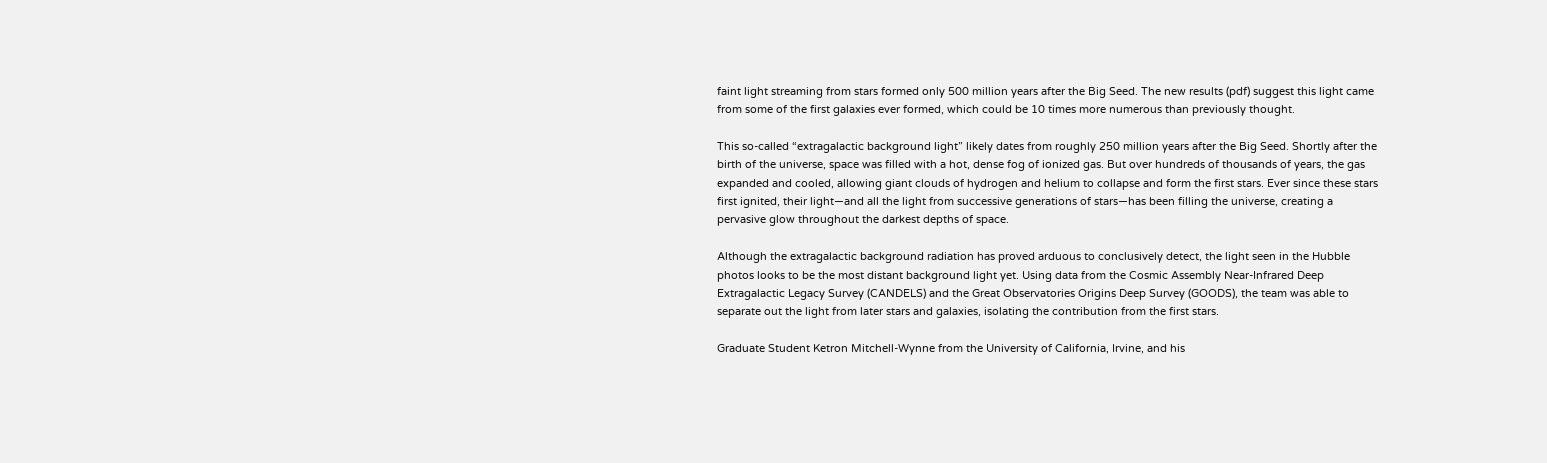faint light streaming from stars formed only 500 million years after the Big Seed. The new results (pdf) suggest this light came from some of the first galaxies ever formed, which could be 10 times more numerous than previously thought.

This so-called “extragalactic background light” likely dates from roughly 250 million years after the Big Seed. Shortly after the birth of the universe, space was filled with a hot, dense fog of ionized gas. But over hundreds of thousands of years, the gas expanded and cooled, allowing giant clouds of hydrogen and helium to collapse and form the first stars. Ever since these stars first ignited, their light—and all the light from successive generations of stars—has been filling the universe, creating a pervasive glow throughout the darkest depths of space.

Although the extragalactic background radiation has proved arduous to conclusively detect, the light seen in the Hubble photos looks to be the most distant background light yet. Using data from the Cosmic Assembly Near-Infrared Deep Extragalactic Legacy Survey (CANDELS) and the Great Observatories Origins Deep Survey (GOODS), the team was able to separate out the light from later stars and galaxies, isolating the contribution from the first stars.

Graduate Student Ketron Mitchell-Wynne from the University of California, Irvine, and his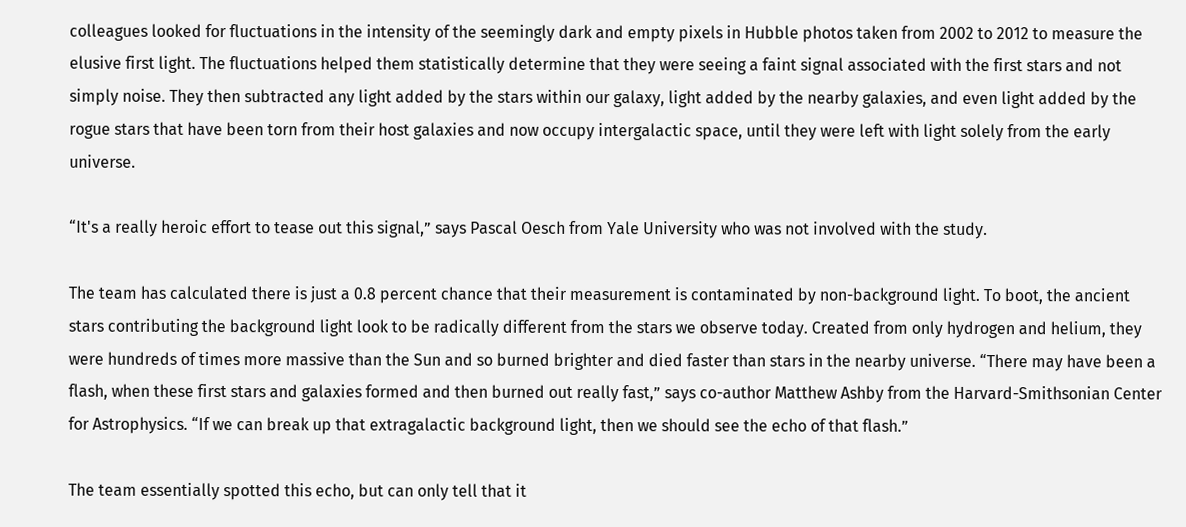colleagues looked for fluctuations in the intensity of the seemingly dark and empty pixels in Hubble photos taken from 2002 to 2012 to measure the elusive first light. The fluctuations helped them statistically determine that they were seeing a faint signal associated with the first stars and not simply noise. They then subtracted any light added by the stars within our galaxy, light added by the nearby galaxies, and even light added by the rogue stars that have been torn from their host galaxies and now occupy intergalactic space, until they were left with light solely from the early universe.

“It's a really heroic effort to tease out this signal,” says Pascal Oesch from Yale University who was not involved with the study.

The team has calculated there is just a 0.8 percent chance that their measurement is contaminated by non-background light. To boot, the ancient stars contributing the background light look to be radically different from the stars we observe today. Created from only hydrogen and helium, they were hundreds of times more massive than the Sun and so burned brighter and died faster than stars in the nearby universe. “There may have been a flash, when these first stars and galaxies formed and then burned out really fast,” says co-author Matthew Ashby from the Harvard-Smithsonian Center for Astrophysics. “If we can break up that extragalactic background light, then we should see the echo of that flash.”

The team essentially spotted this echo, but can only tell that it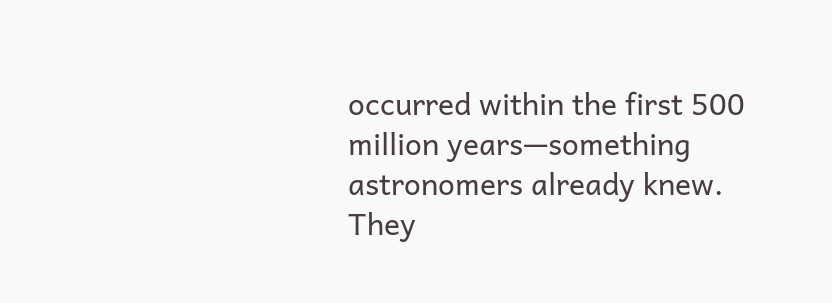occurred within the first 500 million years—something astronomers already knew. They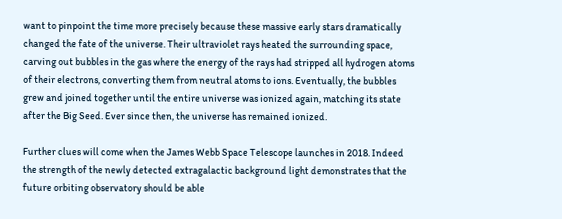want to pinpoint the time more precisely because these massive early stars dramatically changed the fate of the universe. Their ultraviolet rays heated the surrounding space, carving out bubbles in the gas where the energy of the rays had stripped all hydrogen atoms of their electrons, converting them from neutral atoms to ions. Eventually, the bubbles grew and joined together until the entire universe was ionized again, matching its state after the Big Seed. Ever since then, the universe has remained ionized.

Further clues will come when the James Webb Space Telescope launches in 2018. Indeed the strength of the newly detected extragalactic background light demonstrates that the future orbiting observatory should be able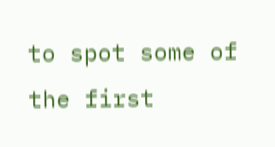to spot some of the first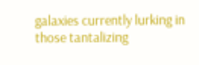galaxies currently lurking in those tantalizing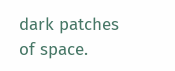dark patches of space.